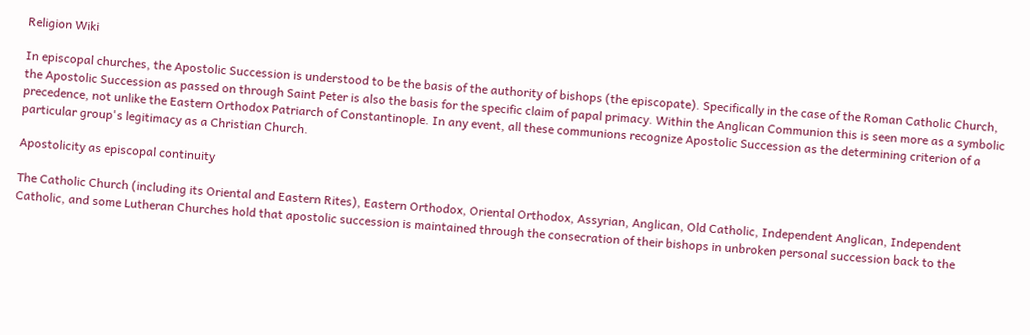Religion Wiki

In episcopal churches, the Apostolic Succession is understood to be the basis of the authority of bishops (the episcopate). Specifically in the case of the Roman Catholic Church, the Apostolic Succession as passed on through Saint Peter is also the basis for the specific claim of papal primacy. Within the Anglican Communion this is seen more as a symbolic precedence, not unlike the Eastern Orthodox Patriarch of Constantinople. In any event, all these communions recognize Apostolic Succession as the determining criterion of a particular group's legitimacy as a Christian Church.

Apostolicity as episcopal continuity

The Catholic Church (including its Oriental and Eastern Rites), Eastern Orthodox, Oriental Orthodox, Assyrian, Anglican, Old Catholic, Independent Anglican, Independent Catholic, and some Lutheran Churches hold that apostolic succession is maintained through the consecration of their bishops in unbroken personal succession back to the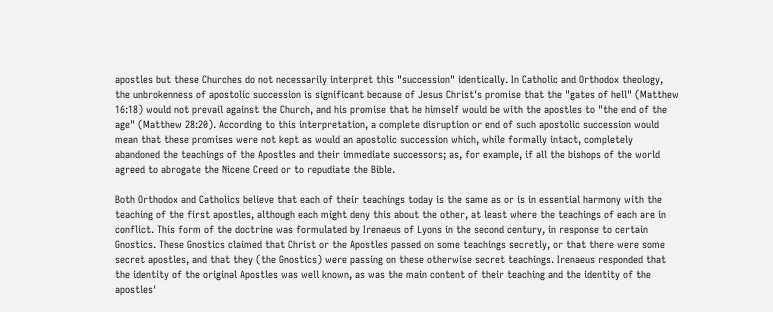apostles but these Churches do not necessarily interpret this "succession" identically. In Catholic and Orthodox theology, the unbrokenness of apostolic succession is significant because of Jesus Christ's promise that the "gates of hell" (Matthew 16:18) would not prevail against the Church, and his promise that he himself would be with the apostles to "the end of the age" (Matthew 28:20). According to this interpretation, a complete disruption or end of such apostolic succession would mean that these promises were not kept as would an apostolic succession which, while formally intact, completely abandoned the teachings of the Apostles and their immediate successors; as, for example, if all the bishops of the world agreed to abrogate the Nicene Creed or to repudiate the Bible.

Both Orthodox and Catholics believe that each of their teachings today is the same as or is in essential harmony with the teaching of the first apostles, although each might deny this about the other, at least where the teachings of each are in conflict. This form of the doctrine was formulated by Irenaeus of Lyons in the second century, in response to certain Gnostics. These Gnostics claimed that Christ or the Apostles passed on some teachings secretly, or that there were some secret apostles, and that they (the Gnostics) were passing on these otherwise secret teachings. Irenaeus responded that the identity of the original Apostles was well known, as was the main content of their teaching and the identity of the apostles'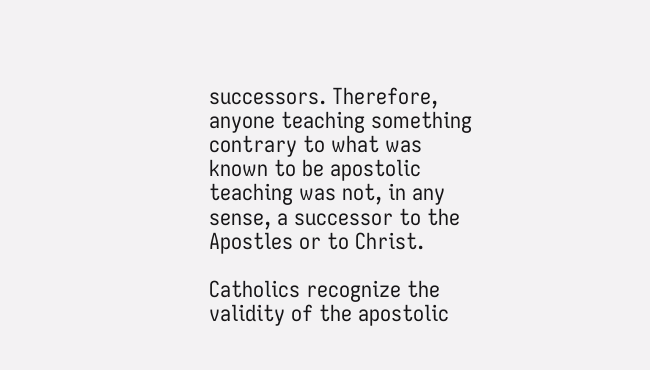successors. Therefore, anyone teaching something contrary to what was known to be apostolic teaching was not, in any sense, a successor to the Apostles or to Christ.

Catholics recognize the validity of the apostolic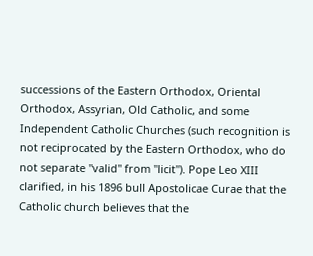successions of the Eastern Orthodox, Oriental Orthodox, Assyrian, Old Catholic, and some Independent Catholic Churches (such recognition is not reciprocated by the Eastern Orthodox, who do not separate "valid" from "licit"). Pope Leo XIII clarified, in his 1896 bull Apostolicae Curae that the Catholic church believes that the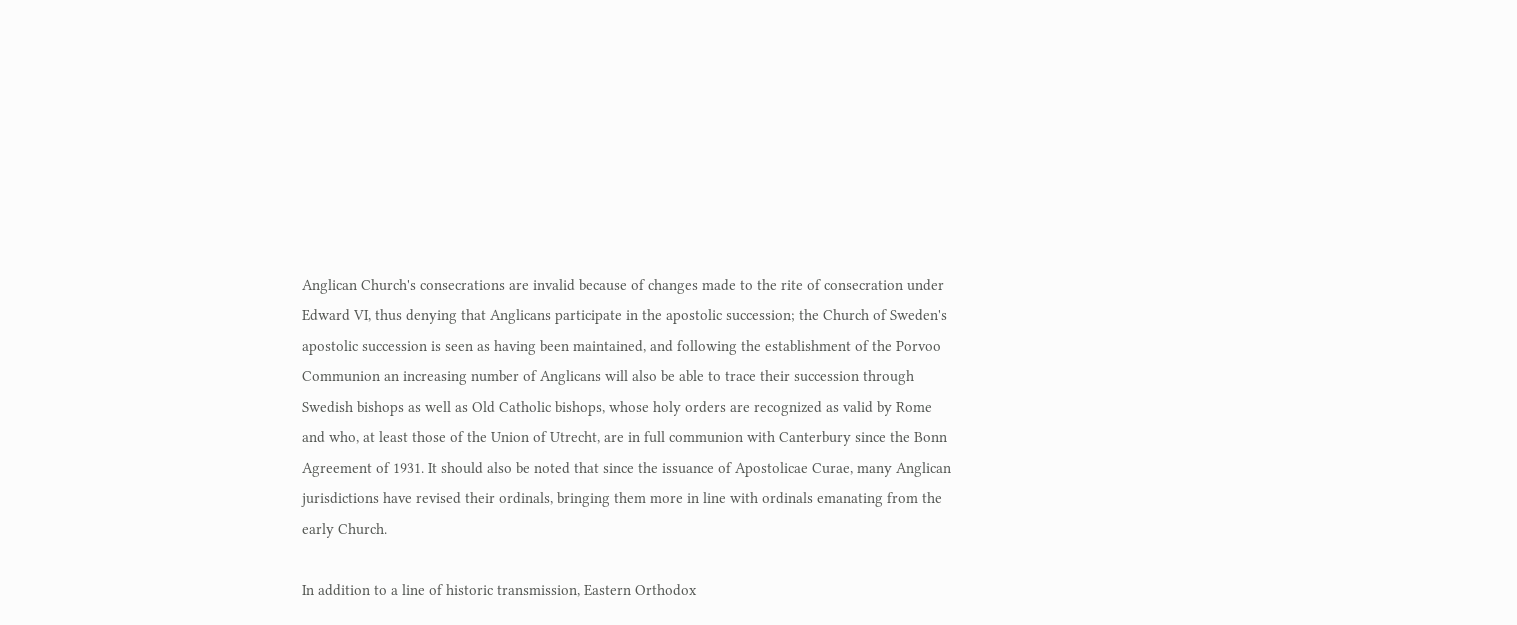Anglican Church's consecrations are invalid because of changes made to the rite of consecration under Edward VI, thus denying that Anglicans participate in the apostolic succession; the Church of Sweden's apostolic succession is seen as having been maintained, and following the establishment of the Porvoo Communion an increasing number of Anglicans will also be able to trace their succession through Swedish bishops as well as Old Catholic bishops, whose holy orders are recognized as valid by Rome and who, at least those of the Union of Utrecht, are in full communion with Canterbury since the Bonn Agreement of 1931. It should also be noted that since the issuance of Apostolicae Curae, many Anglican jurisdictions have revised their ordinals, bringing them more in line with ordinals emanating from the early Church.

In addition to a line of historic transmission, Eastern Orthodox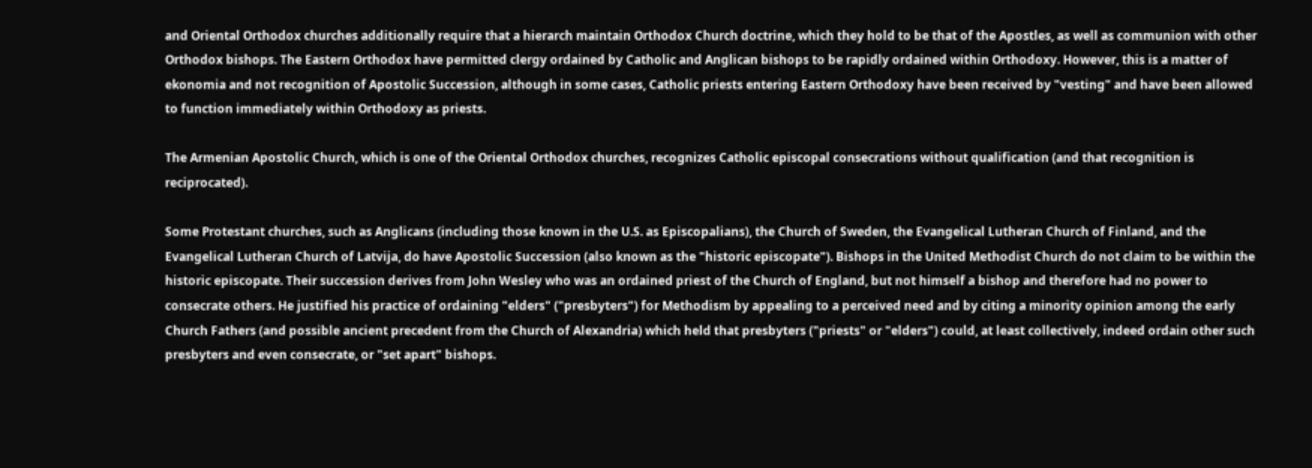and Oriental Orthodox churches additionally require that a hierarch maintain Orthodox Church doctrine, which they hold to be that of the Apostles, as well as communion with other Orthodox bishops. The Eastern Orthodox have permitted clergy ordained by Catholic and Anglican bishops to be rapidly ordained within Orthodoxy. However, this is a matter of ekonomia and not recognition of Apostolic Succession, although in some cases, Catholic priests entering Eastern Orthodoxy have been received by "vesting" and have been allowed to function immediately within Orthodoxy as priests.

The Armenian Apostolic Church, which is one of the Oriental Orthodox churches, recognizes Catholic episcopal consecrations without qualification (and that recognition is reciprocated).

Some Protestant churches, such as Anglicans (including those known in the U.S. as Episcopalians), the Church of Sweden, the Evangelical Lutheran Church of Finland, and the Evangelical Lutheran Church of Latvija, do have Apostolic Succession (also known as the "historic episcopate"). Bishops in the United Methodist Church do not claim to be within the historic episcopate. Their succession derives from John Wesley who was an ordained priest of the Church of England, but not himself a bishop and therefore had no power to consecrate others. He justified his practice of ordaining "elders" ("presbyters") for Methodism by appealing to a perceived need and by citing a minority opinion among the early Church Fathers (and possible ancient precedent from the Church of Alexandria) which held that presbyters ("priests" or "elders") could, at least collectively, indeed ordain other such presbyters and even consecrate, or "set apart" bishops.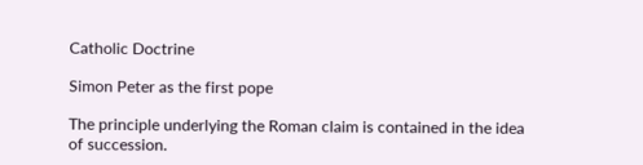Catholic Doctrine

Simon Peter as the first pope

The principle underlying the Roman claim is contained in the idea of succession.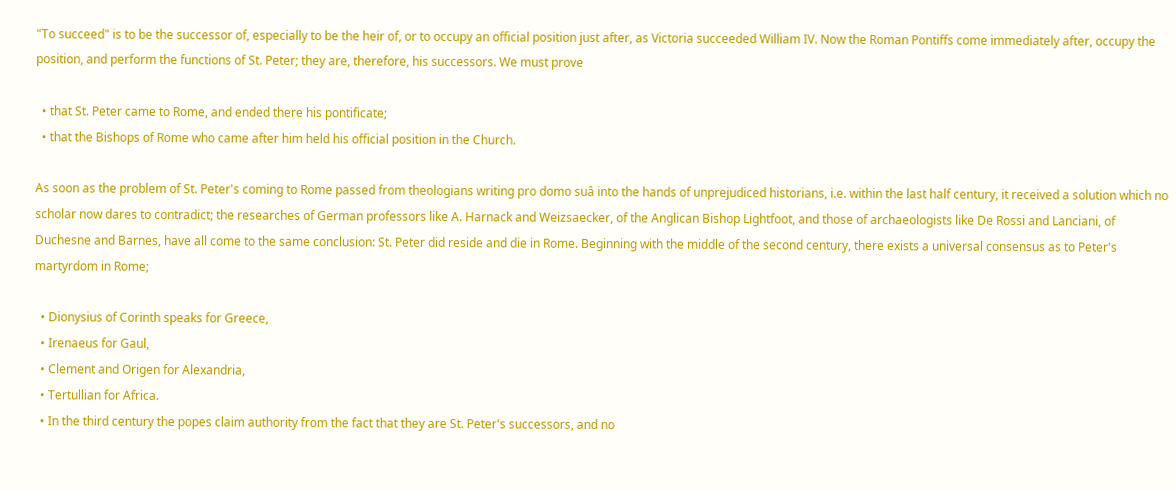"To succeed" is to be the successor of, especially to be the heir of, or to occupy an official position just after, as Victoria succeeded William IV. Now the Roman Pontiffs come immediately after, occupy the position, and perform the functions of St. Peter; they are, therefore, his successors. We must prove

  • that St. Peter came to Rome, and ended there his pontificate;
  • that the Bishops of Rome who came after him held his official position in the Church.

As soon as the problem of St. Peter's coming to Rome passed from theologians writing pro domo suâ into the hands of unprejudiced historians, i.e. within the last half century, it received a solution which no scholar now dares to contradict; the researches of German professors like A. Harnack and Weizsaecker, of the Anglican Bishop Lightfoot, and those of archaeologists like De Rossi and Lanciani, of Duchesne and Barnes, have all come to the same conclusion: St. Peter did reside and die in Rome. Beginning with the middle of the second century, there exists a universal consensus as to Peter's martyrdom in Rome;

  • Dionysius of Corinth speaks for Greece,
  • Irenaeus for Gaul,
  • Clement and Origen for Alexandria,
  • Tertullian for Africa.
  • In the third century the popes claim authority from the fact that they are St. Peter's successors, and no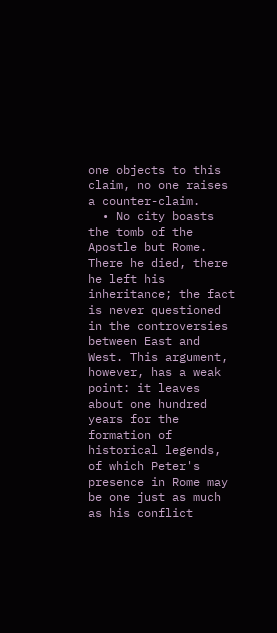one objects to this claim, no one raises a counter-claim.
  • No city boasts the tomb of the Apostle but Rome. There he died, there he left his inheritance; the fact is never questioned in the controversies between East and West. This argument, however, has a weak point: it leaves about one hundred years for the formation of historical legends, of which Peter's presence in Rome may be one just as much as his conflict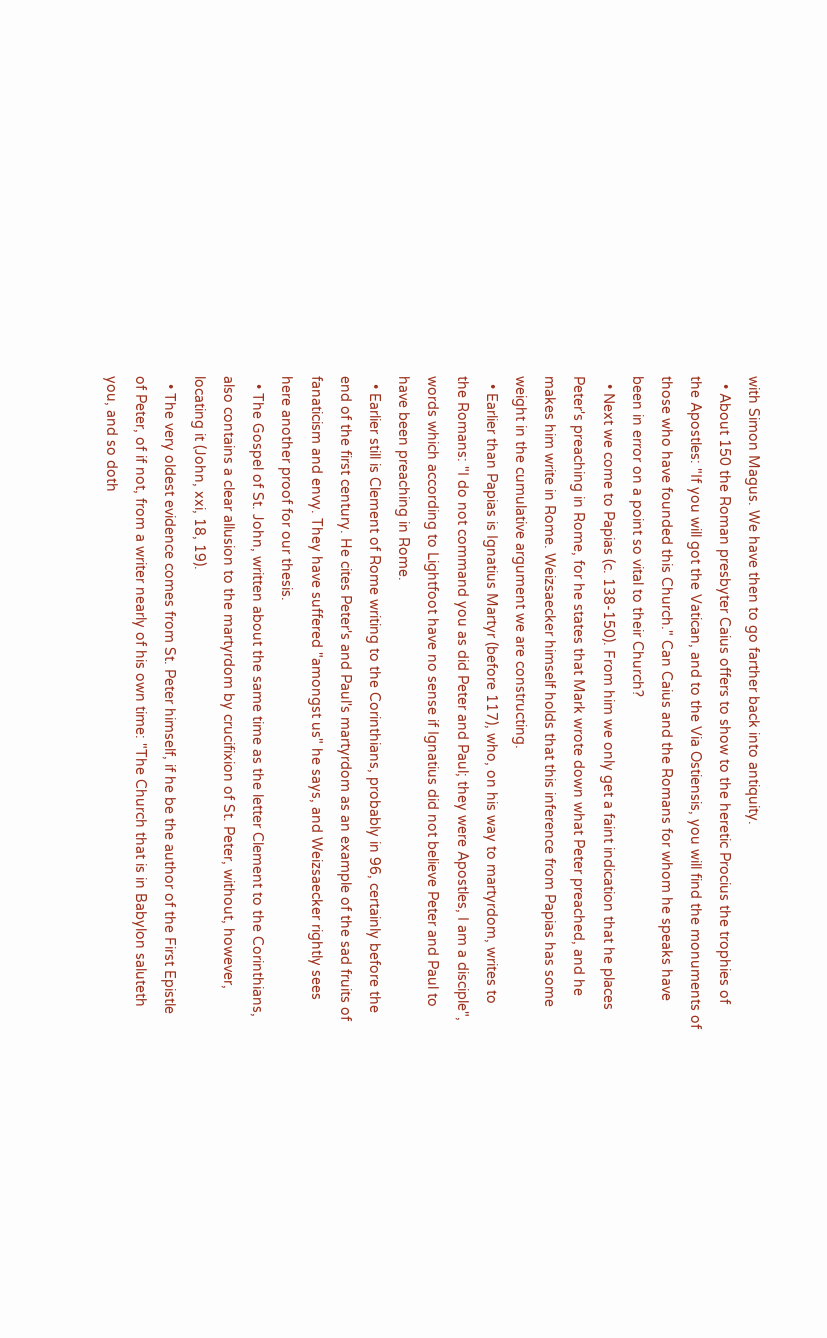with Simon Magus. We have then to go farther back into antiquity.
  • About 150 the Roman presbyter Caius offers to show to the heretic Procius the trophies of the Apostles: "If you will got the Vatican, and to the Via Ostiensis, you will find the monuments of those who have founded this Church." Can Caius and the Romans for whom he speaks have been in error on a point so vital to their Church?
  • Next we come to Papias (c. 138-150). From him we only get a faint indication that he places Peter's preaching in Rome, for he states that Mark wrote down what Peter preached, and he makes him write in Rome. Weizsaecker himself holds that this inference from Papias has some weight in the cumulative argument we are constructing.
  • Earlier than Papias is Ignatius Martyr (before 117), who, on his way to martyrdom, writes to the Romans: "I do not command you as did Peter and Paul; they were Apostles, I am a disciple", words which according to Lightfoot have no sense if Ignatius did not believe Peter and Paul to have been preaching in Rome.
  • Earlier still is Clement of Rome writing to the Corinthians, probably in 96, certainly before the end of the first century. He cites Peter's and Paul's martyrdom as an example of the sad fruits of fanaticism and envy. They have suffered "amongst us" he says, and Weizsaecker rightly sees here another proof for our thesis.
  • The Gospel of St. John, written about the same time as the letter Clement to the Corinthians, also contains a clear allusion to the martyrdom by crucifixion of St. Peter, without, however, locating it (John, xxi, 18, 19).
  • The very oldest evidence comes from St. Peter himself, if he be the author of the First Epistle of Peter, of if not, from a writer nearly of his own time: "The Church that is in Babylon saluteth you, and so doth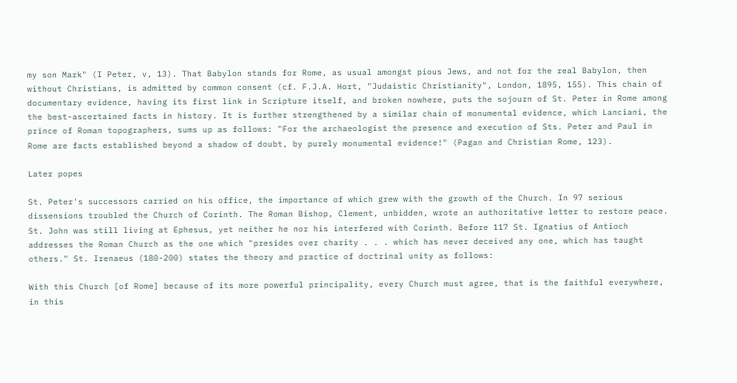my son Mark" (I Peter, v, 13). That Babylon stands for Rome, as usual amongst pious Jews, and not for the real Babylon, then without Christians, is admitted by common consent (cf. F.J.A. Hort, "Judaistic Christianity", London, 1895, 155). This chain of documentary evidence, having its first link in Scripture itself, and broken nowhere, puts the sojourn of St. Peter in Rome among the best-ascertained facts in history. It is further strengthened by a similar chain of monumental evidence, which Lanciani, the prince of Roman topographers, sums up as follows: "For the archaeologist the presence and execution of Sts. Peter and Paul in Rome are facts established beyond a shadow of doubt, by purely monumental evidence!" (Pagan and Christian Rome, 123).

Later popes

St. Peter's successors carried on his office, the importance of which grew with the growth of the Church. In 97 serious dissensions troubled the Church of Corinth. The Roman Bishop, Clement, unbidden, wrote an authoritative letter to restore peace. St. John was still living at Ephesus, yet neither he nor his interfered with Corinth. Before 117 St. Ignatius of Antioch addresses the Roman Church as the one which "presides over charity . . . which has never deceived any one, which has taught others." St. Irenaeus (180-200) states the theory and practice of doctrinal unity as follows:

With this Church [of Rome] because of its more powerful principality, every Church must agree, that is the faithful everywhere, in this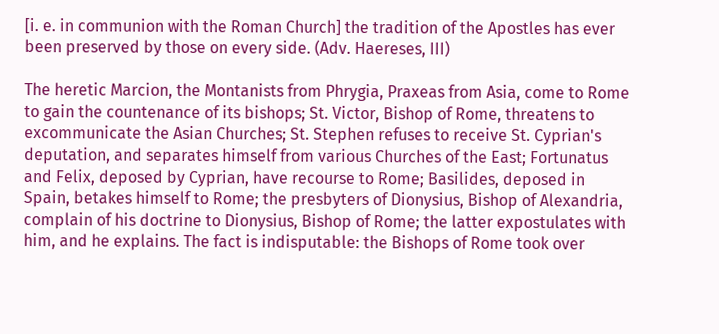[i. e. in communion with the Roman Church] the tradition of the Apostles has ever been preserved by those on every side. (Adv. Haereses, III)

The heretic Marcion, the Montanists from Phrygia, Praxeas from Asia, come to Rome to gain the countenance of its bishops; St. Victor, Bishop of Rome, threatens to excommunicate the Asian Churches; St. Stephen refuses to receive St. Cyprian's deputation, and separates himself from various Churches of the East; Fortunatus and Felix, deposed by Cyprian, have recourse to Rome; Basilides, deposed in Spain, betakes himself to Rome; the presbyters of Dionysius, Bishop of Alexandria, complain of his doctrine to Dionysius, Bishop of Rome; the latter expostulates with him, and he explains. The fact is indisputable: the Bishops of Rome took over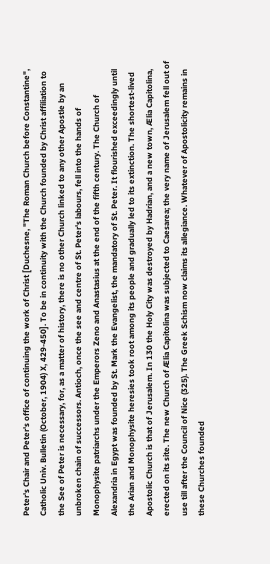Peter's Chair and Peter's office of continuing the work of Christ [Duchesne, "The Roman Church before Constantine", Catholic Univ. Bulletin (October, 1904) X, 429-450]. To be in continuity with the Church founded by Christ affiliation to the See of Peter is necessary, for, as a matter of history, there is no other Church linked to any other Apostle by an unbroken chain of successors. Antioch, once the see and centre of St. Peter's labours, fell into the hands of Monophysite patriarchs under the Emperors Zeno and Anastasius at the end of the fifth century. The Church of Alexandria in Egypt was founded by St. Mark the Evangelist, the mandatory of St. Peter. It flourished exceedingly until the Arian and Monophysite heresies took root among its people and gradually led to its extinction. The shortest-lived Apostolic Church is that of Jerusalem. In 130 the Holy City was destroyed by Hadrian, and a new town, Ælia Capitolina, erected on its site. The new Church of Ælia Capitolina was subjected to Caesarea; the very name of Jerusalem fell out of use till after the Council of Nice (325). The Greek Schism now claims its allegiance. Whatever of Apostolicity remains in these Churches founded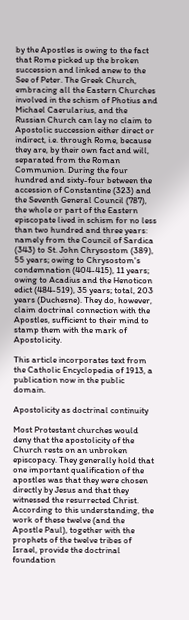by the Apostles is owing to the fact that Rome picked up the broken succession and linked anew to the See of Peter. The Greek Church, embracing all the Eastern Churches involved in the schism of Photius and Michael Caerularius, and the Russian Church can lay no claim to Apostolic succession either direct or indirect, i.e. through Rome, because they are, by their own fact and will, separated from the Roman Communion. During the four hundred and sixty-four between the accession of Constantine (323) and the Seventh General Council (787), the whole or part of the Eastern episcopate lived in schism for no less than two hundred and three years: namely from the Council of Sardica (343) to St. John Chrysostom (389), 55 years; owing to Chrysostom's condemnation (404-415), 11 years; owing to Acadius and the Henoticon edict (484-519), 35 years; total, 203 years (Duchesne). They do, however, claim doctrinal connection with the Apostles, sufficient to their mind to stamp them with the mark of Apostolicity.

This article incorporates text from the Catholic Encyclopedia of 1913, a publication now in the public domain.

Apostolicity as doctrinal continuity

Most Protestant churches would deny that the apostolicity of the Church rests on an unbroken episcopacy. They generally hold that one important qualification of the apostles was that they were chosen directly by Jesus and that they witnessed the resurrected Christ. According to this understanding, the work of these twelve (and the Apostle Paul), together with the prophets of the twelve tribes of Israel, provide the doctrinal foundation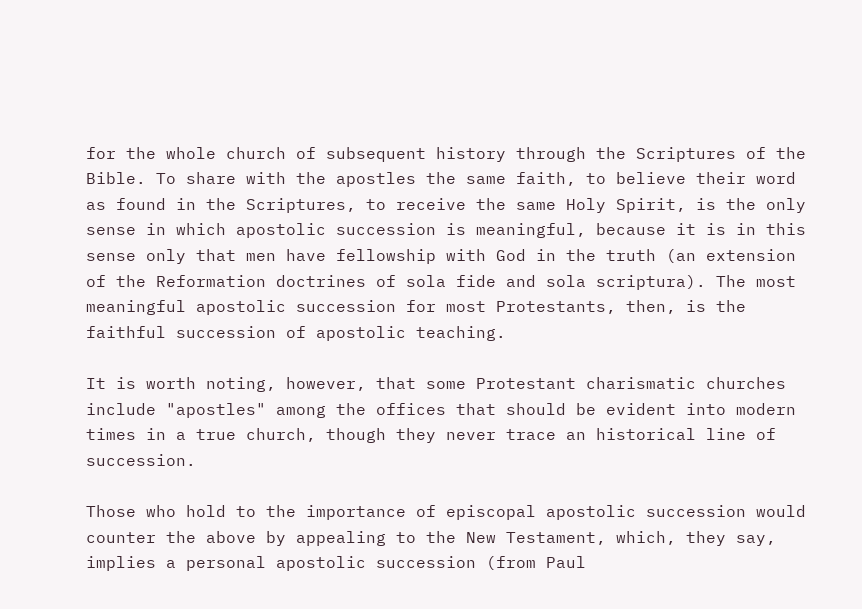for the whole church of subsequent history through the Scriptures of the Bible. To share with the apostles the same faith, to believe their word as found in the Scriptures, to receive the same Holy Spirit, is the only sense in which apostolic succession is meaningful, because it is in this sense only that men have fellowship with God in the truth (an extension of the Reformation doctrines of sola fide and sola scriptura). The most meaningful apostolic succession for most Protestants, then, is the faithful succession of apostolic teaching.

It is worth noting, however, that some Protestant charismatic churches include "apostles" among the offices that should be evident into modern times in a true church, though they never trace an historical line of succession.

Those who hold to the importance of episcopal apostolic succession would counter the above by appealing to the New Testament, which, they say, implies a personal apostolic succession (from Paul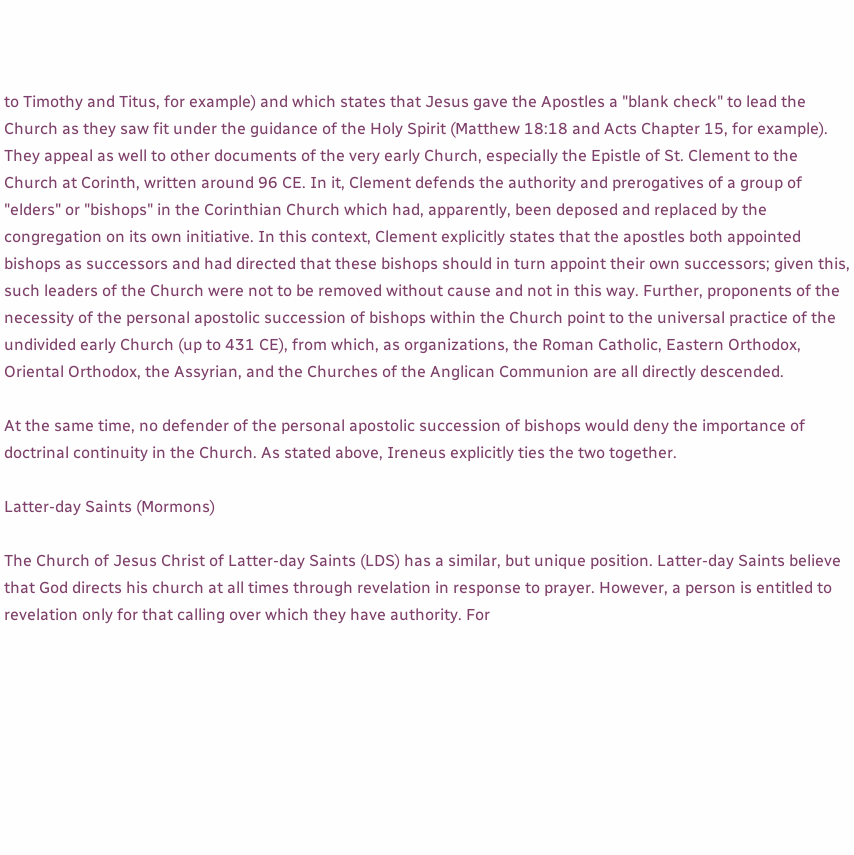to Timothy and Titus, for example) and which states that Jesus gave the Apostles a "blank check" to lead the Church as they saw fit under the guidance of the Holy Spirit (Matthew 18:18 and Acts Chapter 15, for example). They appeal as well to other documents of the very early Church, especially the Epistle of St. Clement to the Church at Corinth, written around 96 CE. In it, Clement defends the authority and prerogatives of a group of "elders" or "bishops" in the Corinthian Church which had, apparently, been deposed and replaced by the congregation on its own initiative. In this context, Clement explicitly states that the apostles both appointed bishops as successors and had directed that these bishops should in turn appoint their own successors; given this, such leaders of the Church were not to be removed without cause and not in this way. Further, proponents of the necessity of the personal apostolic succession of bishops within the Church point to the universal practice of the undivided early Church (up to 431 CE), from which, as organizations, the Roman Catholic, Eastern Orthodox, Oriental Orthodox, the Assyrian, and the Churches of the Anglican Communion are all directly descended.

At the same time, no defender of the personal apostolic succession of bishops would deny the importance of doctrinal continuity in the Church. As stated above, Ireneus explicitly ties the two together.

Latter-day Saints (Mormons)

The Church of Jesus Christ of Latter-day Saints (LDS) has a similar, but unique position. Latter-day Saints believe that God directs his church at all times through revelation in response to prayer. However, a person is entitled to revelation only for that calling over which they have authority. For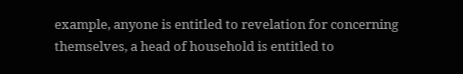example, anyone is entitled to revelation for concerning themselves, a head of household is entitled to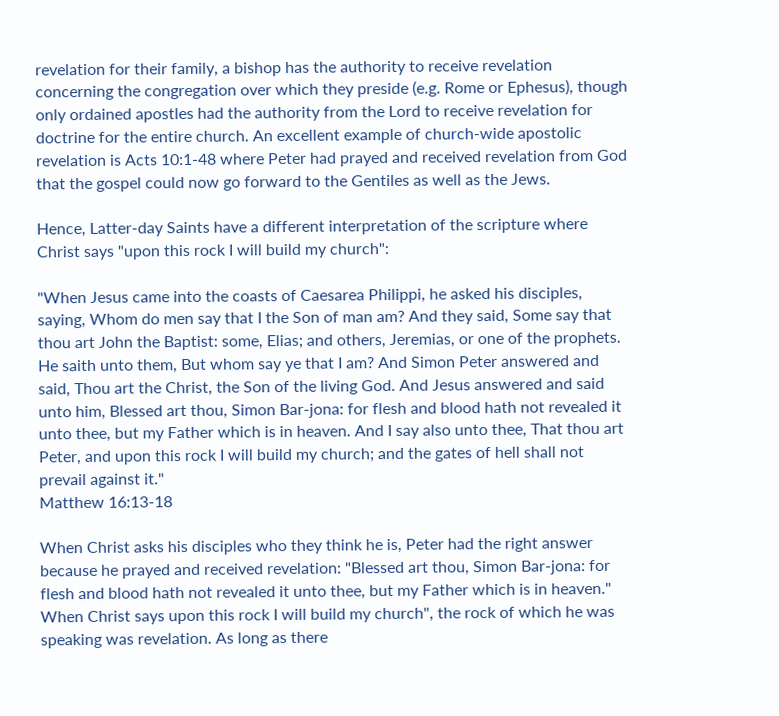revelation for their family, a bishop has the authority to receive revelation concerning the congregation over which they preside (e.g. Rome or Ephesus), though only ordained apostles had the authority from the Lord to receive revelation for doctrine for the entire church. An excellent example of church-wide apostolic revelation is Acts 10:1-48 where Peter had prayed and received revelation from God that the gospel could now go forward to the Gentiles as well as the Jews.

Hence, Latter-day Saints have a different interpretation of the scripture where Christ says "upon this rock I will build my church":

"When Jesus came into the coasts of Caesarea Philippi, he asked his disciples, saying, Whom do men say that I the Son of man am? And they said, Some say that thou art John the Baptist: some, Elias; and others, Jeremias, or one of the prophets. He saith unto them, But whom say ye that I am? And Simon Peter answered and said, Thou art the Christ, the Son of the living God. And Jesus answered and said unto him, Blessed art thou, Simon Bar-jona: for flesh and blood hath not revealed it unto thee, but my Father which is in heaven. And I say also unto thee, That thou art Peter, and upon this rock I will build my church; and the gates of hell shall not prevail against it."
Matthew 16:13-18

When Christ asks his disciples who they think he is, Peter had the right answer because he prayed and received revelation: "Blessed art thou, Simon Bar-jona: for flesh and blood hath not revealed it unto thee, but my Father which is in heaven." When Christ says upon this rock I will build my church", the rock of which he was speaking was revelation. As long as there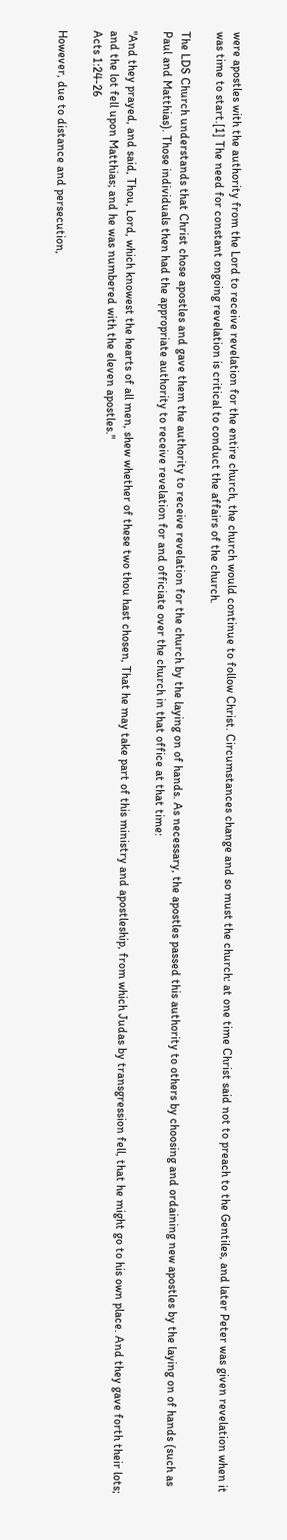were apostles with the authority from the Lord to receive revelation for the entire church, the church would continue to follow Christ. Circumstances change and so must the church: at one time Christ said not to preach to the Gentiles, and later Peter was given revelation when it was time to start.[1] The need for constant ongoing revelation is critical to conduct the affairs of the church.

The LDS Church understands that Christ chose apostles and gave them the authority to receive revelation for the church by the laying on of hands. As necessary, the apostles passed this authority to others by choosing and ordaining new apostles by the laying on of hands (such as Paul and Matthias). Those individuals then had the appropriate authority to receive revelation for and officiate over the church in that office at that time:

"And they prayed, and said, Thou, Lord, which knowest the hearts of all men, shew whether of these two thou hast chosen, That he may take part of this ministry and apostleship, from which Judas by transgression fell, that he might go to his own place. And they gave forth their lots; and the lot fell upon Matthias; and he was numbered with the eleven apostles."
Acts 1:24-26

However, due to distance and persecution,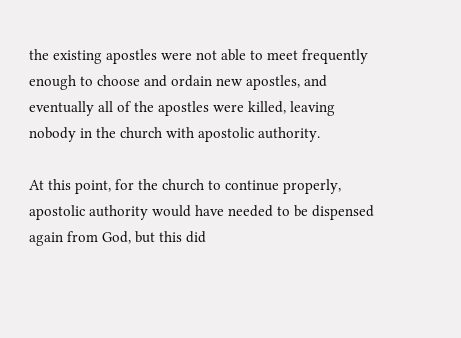the existing apostles were not able to meet frequently enough to choose and ordain new apostles, and eventually all of the apostles were killed, leaving nobody in the church with apostolic authority.

At this point, for the church to continue properly, apostolic authority would have needed to be dispensed again from God, but this did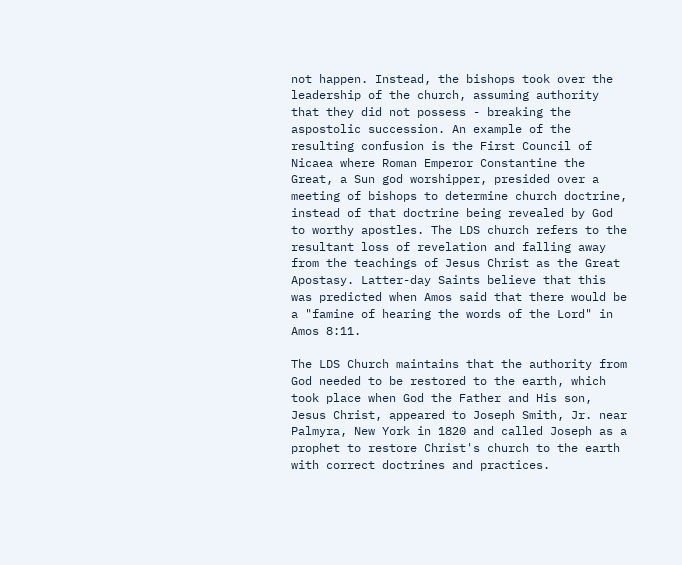not happen. Instead, the bishops took over the leadership of the church, assuming authority that they did not possess - breaking the aspostolic succession. An example of the resulting confusion is the First Council of Nicaea where Roman Emperor Constantine the Great, a Sun god worshipper, presided over a meeting of bishops to determine church doctrine, instead of that doctrine being revealed by God to worthy apostles. The LDS church refers to the resultant loss of revelation and falling away from the teachings of Jesus Christ as the Great Apostasy. Latter-day Saints believe that this was predicted when Amos said that there would be a "famine of hearing the words of the Lord" in Amos 8:11.

The LDS Church maintains that the authority from God needed to be restored to the earth, which took place when God the Father and His son, Jesus Christ, appeared to Joseph Smith, Jr. near Palmyra, New York in 1820 and called Joseph as a prophet to restore Christ's church to the earth with correct doctrines and practices.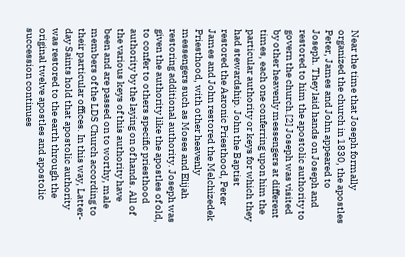Near the time that Joseph formally organized the church in 1830, the apostles Peter, James and John appeared to Joseph. They laid hands on Joseph and restored to him the apostolic authority to govern the church.[2] Joseph was visited by other heavenly messengers at different times, each one conferring upon him the particular authority or keys for which they had stewardship. John the Baptist restored the Aaronic Priesthood, Peter James and John restored the Melchizedek Priesthood, with other heavenly messengers such as Moses and Elijah restoring additional authority. Joseph was given the authority like the apostles of old, to confer to others specific priesthood authority by the laying on of hands. All of the various keys of this authority have been and are passed on to worthy, male members of the LDS Church according to their particular offices. In this way, Latter-day Saints hold that apostolic authority was restored to the earth through the original twelve apostles and apostolic succession continues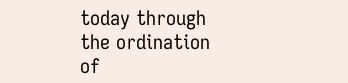today through the ordination of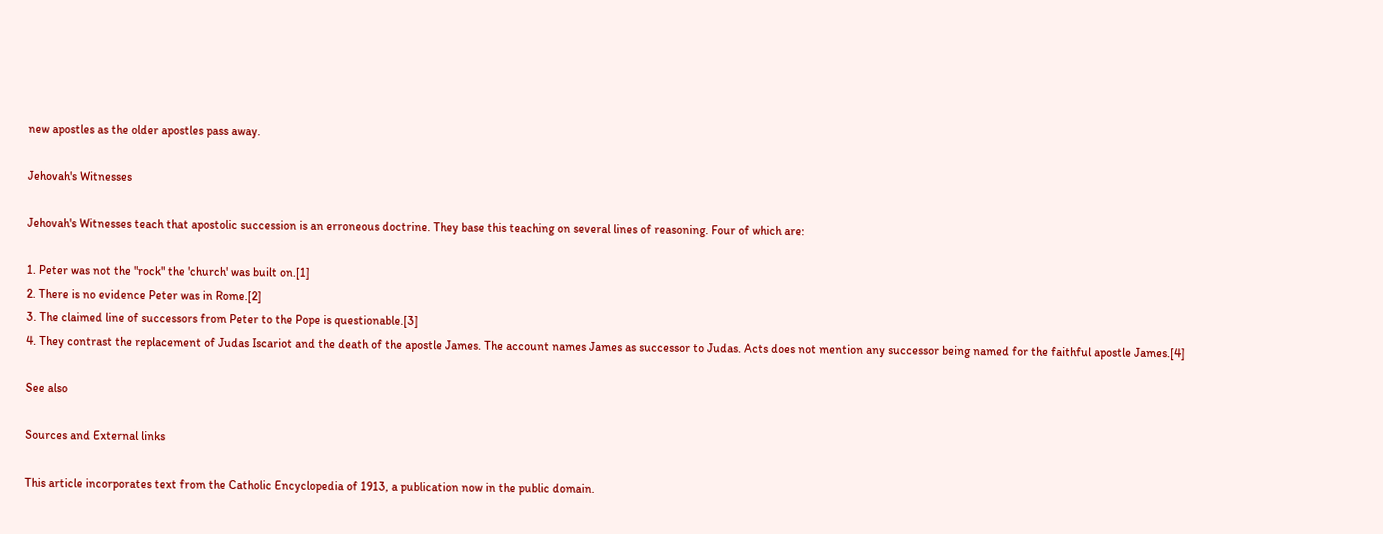new apostles as the older apostles pass away.

Jehovah's Witnesses

Jehovah's Witnesses teach that apostolic succession is an erroneous doctrine. They base this teaching on several lines of reasoning. Four of which are:

1. Peter was not the "rock" the 'church' was built on.[1]
2. There is no evidence Peter was in Rome.[2]
3. The claimed line of successors from Peter to the Pope is questionable.[3]
4. They contrast the replacement of Judas Iscariot and the death of the apostle James. The account names James as successor to Judas. Acts does not mention any successor being named for the faithful apostle James.[4]

See also

Sources and External links

This article incorporates text from the Catholic Encyclopedia of 1913, a publication now in the public domain.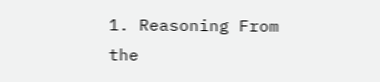1. Reasoning From the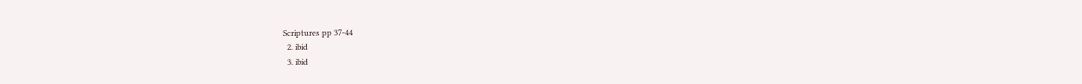Scriptures pp 37-44
  2. ibid
  3. ibid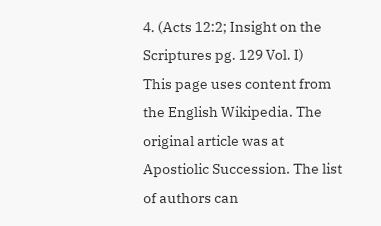4. (Acts 12:2; Insight on the Scriptures pg. 129 Vol. I)
This page uses content from the English Wikipedia. The original article was at Apostiolic Succession. The list of authors can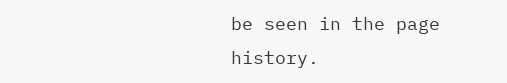be seen in the page history.